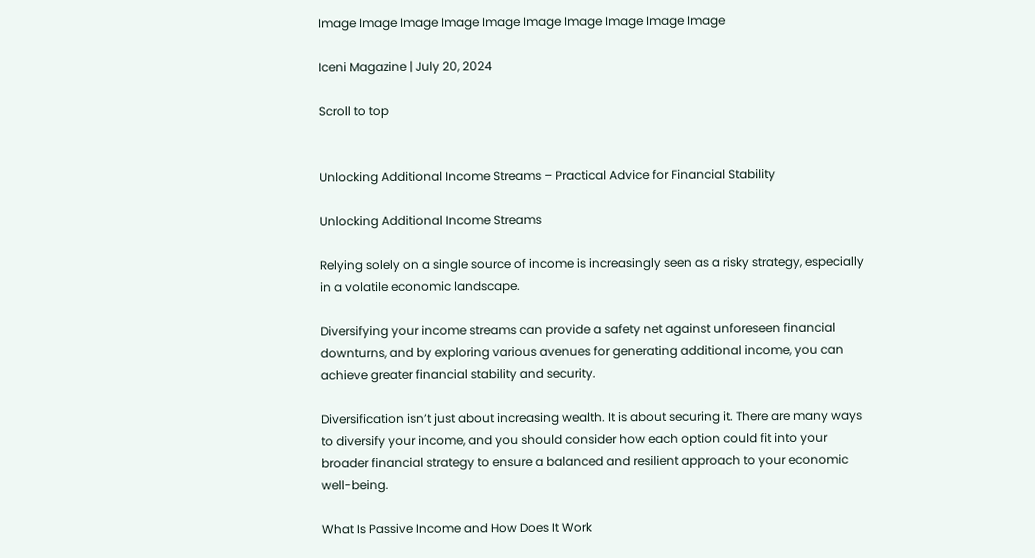Image Image Image Image Image Image Image Image Image Image

Iceni Magazine | July 20, 2024

Scroll to top


Unlocking Additional Income Streams – Practical Advice for Financial Stability

Unlocking Additional Income Streams

Relying solely on a single source of income is increasingly seen as a risky strategy, especially in a volatile economic landscape.

Diversifying your income streams can provide a safety net against unforeseen financial downturns, and by exploring various avenues for generating additional income, you can achieve greater financial stability and security.

Diversification isn’t just about increasing wealth. It is about securing it. There are many ways to diversify your income, and you should consider how each option could fit into your broader financial strategy to ensure a balanced and resilient approach to your economic well-being.

What Is Passive Income and How Does It Work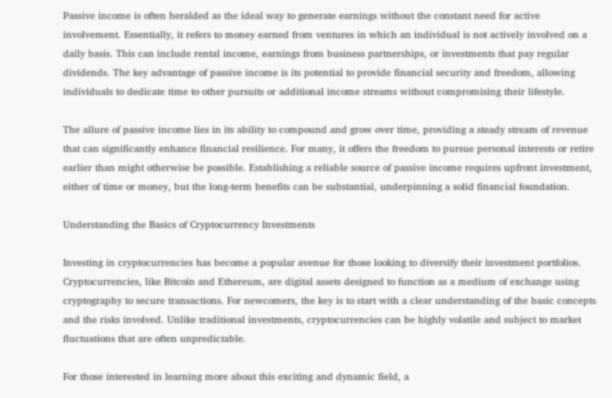Passive income is often heralded as the ideal way to generate earnings without the constant need for active involvement. Essentially, it refers to money earned from ventures in which an individual is not actively involved on a daily basis. This can include rental income, earnings from business partnerships, or investments that pay regular dividends. The key advantage of passive income is its potential to provide financial security and freedom, allowing individuals to dedicate time to other pursuits or additional income streams without compromising their lifestyle.

The allure of passive income lies in its ability to compound and grow over time, providing a steady stream of revenue that can significantly enhance financial resilience. For many, it offers the freedom to pursue personal interests or retire earlier than might otherwise be possible. Establishing a reliable source of passive income requires upfront investment, either of time or money, but the long-term benefits can be substantial, underpinning a solid financial foundation.

Understanding the Basics of Cryptocurrency Investments

Investing in cryptocurrencies has become a popular avenue for those looking to diversify their investment portfolios. Cryptocurrencies, like Bitcoin and Ethereum, are digital assets designed to function as a medium of exchange using cryptography to secure transactions. For newcomers, the key is to start with a clear understanding of the basic concepts and the risks involved. Unlike traditional investments, cryptocurrencies can be highly volatile and subject to market fluctuations that are often unpredictable.

For those interested in learning more about this exciting and dynamic field, a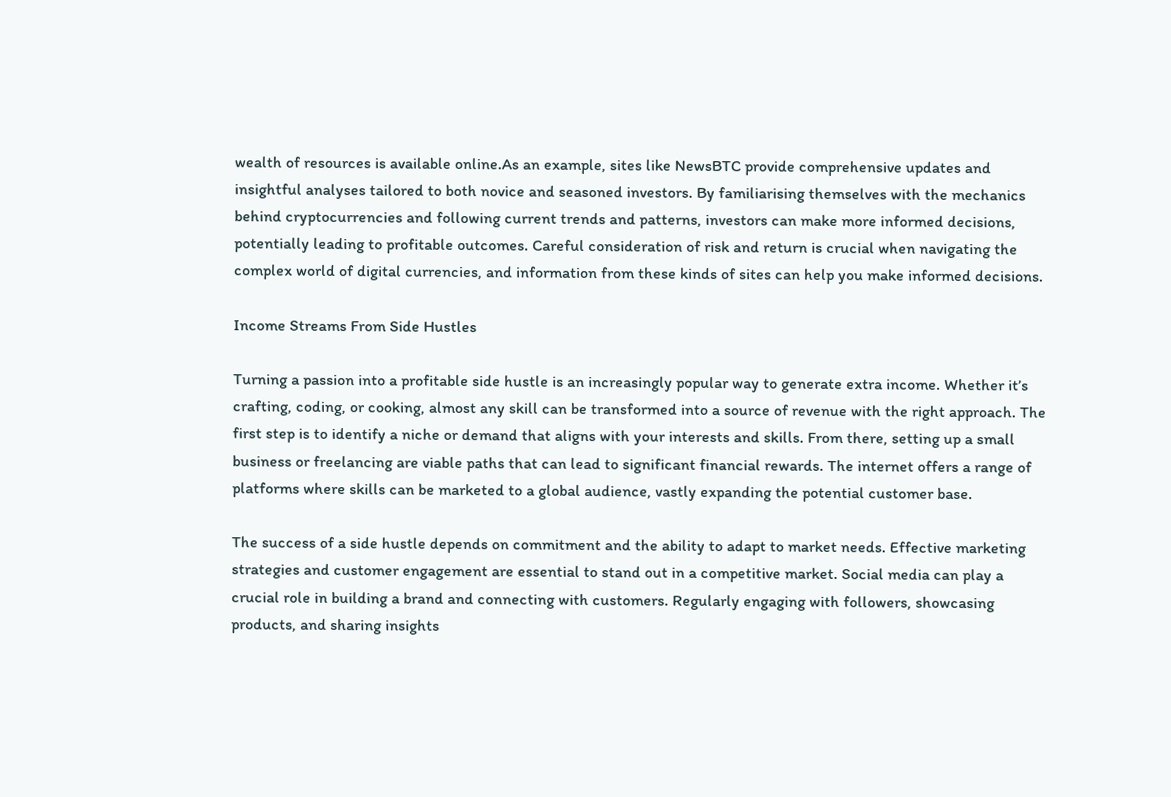wealth of resources is available online.As an example, sites like NewsBTC provide comprehensive updates and insightful analyses tailored to both novice and seasoned investors. By familiarising themselves with the mechanics behind cryptocurrencies and following current trends and patterns, investors can make more informed decisions, potentially leading to profitable outcomes. Careful consideration of risk and return is crucial when navigating the complex world of digital currencies, and information from these kinds of sites can help you make informed decisions.

Income Streams From Side Hustles

Turning a passion into a profitable side hustle is an increasingly popular way to generate extra income. Whether it’s crafting, coding, or cooking, almost any skill can be transformed into a source of revenue with the right approach. The first step is to identify a niche or demand that aligns with your interests and skills. From there, setting up a small business or freelancing are viable paths that can lead to significant financial rewards. The internet offers a range of platforms where skills can be marketed to a global audience, vastly expanding the potential customer base.

The success of a side hustle depends on commitment and the ability to adapt to market needs. Effective marketing strategies and customer engagement are essential to stand out in a competitive market. Social media can play a crucial role in building a brand and connecting with customers. Regularly engaging with followers, showcasing products, and sharing insights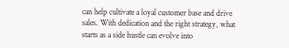can help cultivate a loyal customer base and drive sales. With dedication and the right strategy, what starts as a side hustle can evolve into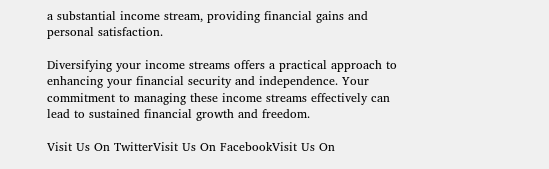a substantial income stream, providing financial gains and personal satisfaction.

Diversifying your income streams offers a practical approach to enhancing your financial security and independence. Your commitment to managing these income streams effectively can lead to sustained financial growth and freedom.

Visit Us On TwitterVisit Us On FacebookVisit Us On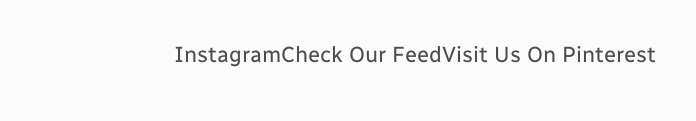InstagramCheck Our FeedVisit Us On Pinterest